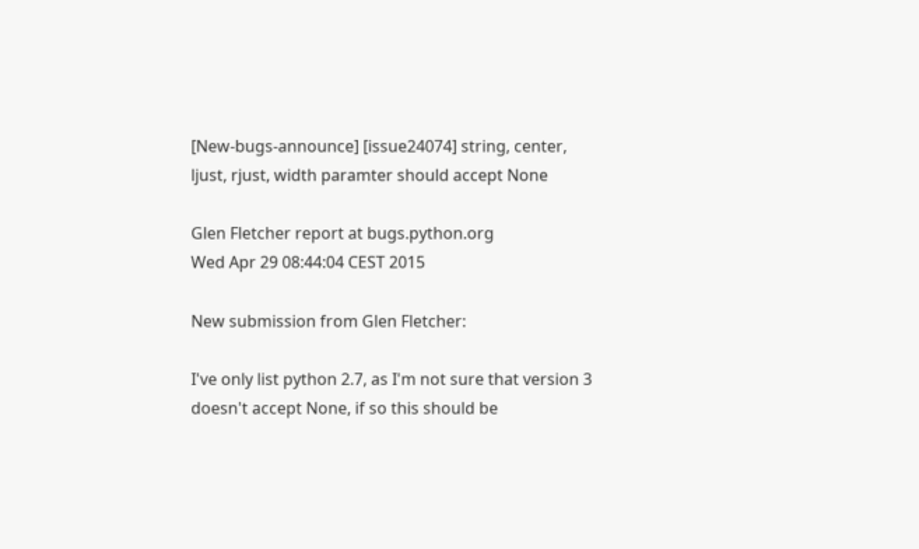[New-bugs-announce] [issue24074] string, center, ljust, rjust, width paramter should accept None

Glen Fletcher report at bugs.python.org
Wed Apr 29 08:44:04 CEST 2015

New submission from Glen Fletcher:

I've only list python 2.7, as I'm not sure that version 3 doesn't accept None, if so this should be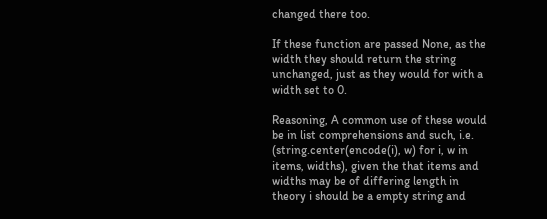changed there too.

If these function are passed None, as the width they should return the string unchanged, just as they would for with a width set to 0.

Reasoning, A common use of these would be in list comprehensions and such, i.e. (string.center(encode(i), w) for i, w in items, widths), given the that items and widths may be of differing length in theory i should be a empty string and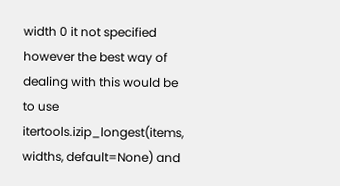width 0 it not specified however the best way of dealing with this would be to use itertools.izip_longest(items, widths, default=None) and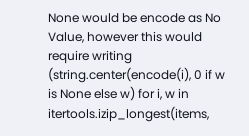None would be encode as No Value, however this would require writing (string.center(encode(i), 0 if w is None else w) for i, w in itertools.izip_longest(items,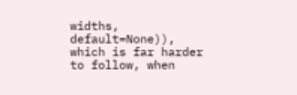widths, default=None)), which is far harder to follow, when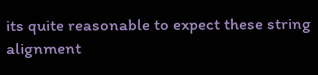its quite reasonable to expect these string alignment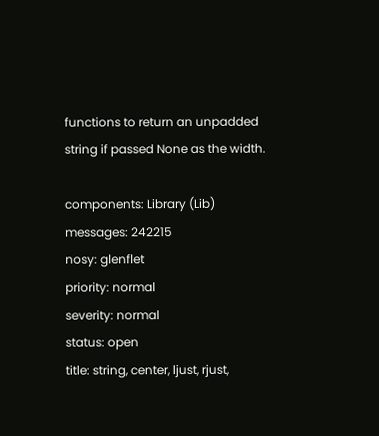functions to return an unpadded string if passed None as the width.

components: Library (Lib)
messages: 242215
nosy: glenflet
priority: normal
severity: normal
status: open
title: string, center, ljust, rjust,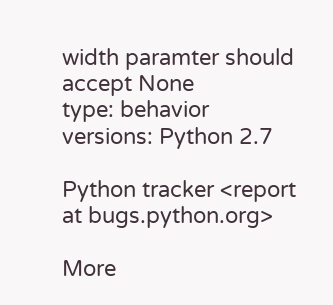width paramter should accept None
type: behavior
versions: Python 2.7

Python tracker <report at bugs.python.org>

More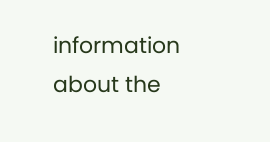information about the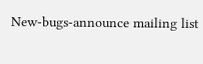New-bugs-announce mailing list